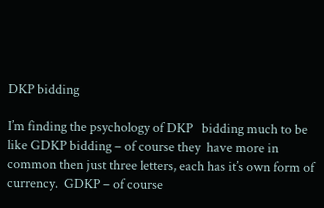DKP bidding

I’m finding the psychology of DKP   bidding much to be like GDKP bidding – of course they  have more in common then just three letters, each has it’s own form of currency.  GDKP – of course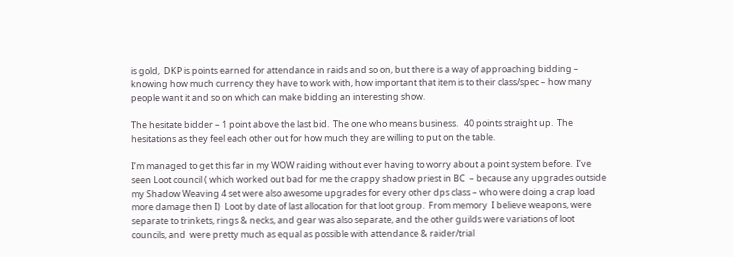is gold,  DKP is points earned for attendance in raids and so on, but there is a way of approaching bidding –  knowing how much currency they have to work with, how important that item is to their class/spec – how many people want it and so on which can make bidding an interesting show.

The hesitate bidder – 1 point above the last bid.  The one who means business.   40 points straight up.  The hesitations as they feel each other out for how much they are willing to put on the table.

I’m managed to get this far in my WOW raiding without ever having to worry about a point system before.  I’ve seen Loot council ( which worked out bad for me the crappy shadow priest in BC  – because any upgrades outside my Shadow Weaving 4 set were also awesome upgrades for every other dps class – who were doing a crap load more damage then I)  Loot by date of last allocation for that loot group.  From memory  I believe weapons, were separate to trinkets, rings & necks, and gear was also separate, and the other guilds were variations of loot councils, and  were pretty much as equal as possible with attendance & raider/trial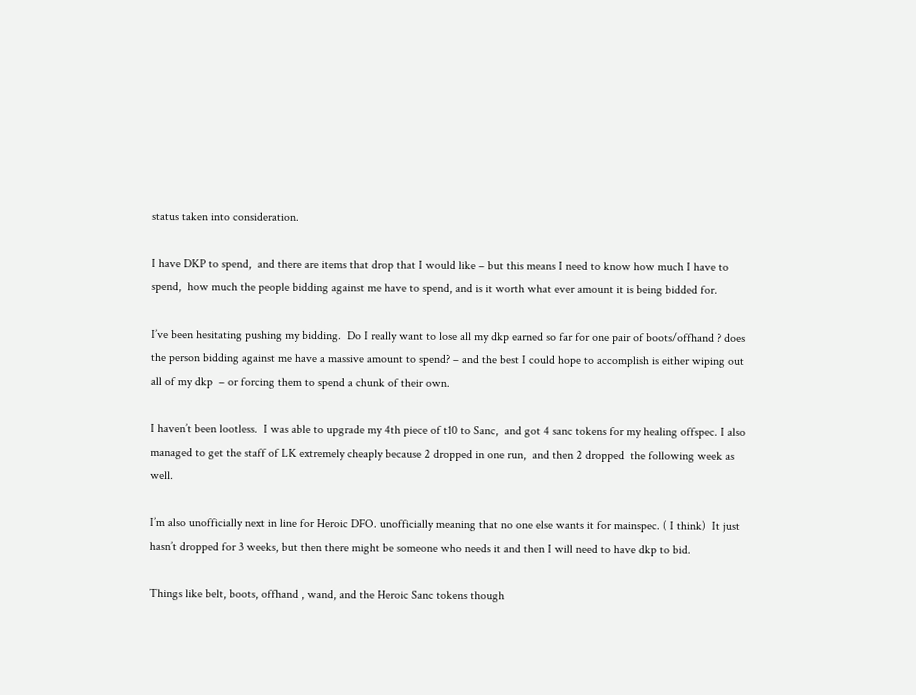status taken into consideration.

I have DKP to spend,  and there are items that drop that I would like – but this means I need to know how much I have to spend,  how much the people bidding against me have to spend, and is it worth what ever amount it is being bidded for.

I’ve been hesitating pushing my bidding.  Do I really want to lose all my dkp earned so far for one pair of boots/offhand ? does the person bidding against me have a massive amount to spend? – and the best I could hope to accomplish is either wiping out all of my dkp  – or forcing them to spend a chunk of their own.

I haven’t been lootless.  I was able to upgrade my 4th piece of t10 to Sanc,  and got 4 sanc tokens for my healing offspec. I also managed to get the staff of LK extremely cheaply because 2 dropped in one run,  and then 2 dropped  the following week as well.

I’m also unofficially next in line for Heroic DFO. unofficially meaning that no one else wants it for mainspec. ( I think)  It just hasn’t dropped for 3 weeks, but then there might be someone who needs it and then I will need to have dkp to bid.

Things like belt, boots, offhand , wand, and the Heroic Sanc tokens though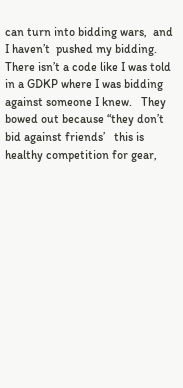can turn into bidding wars,  and I haven’t  pushed my bidding.  There isn’t a code like I was told in a GDKP where I was bidding against someone I knew.   They bowed out because “they don’t bid against friends’   this is healthy competition for gear,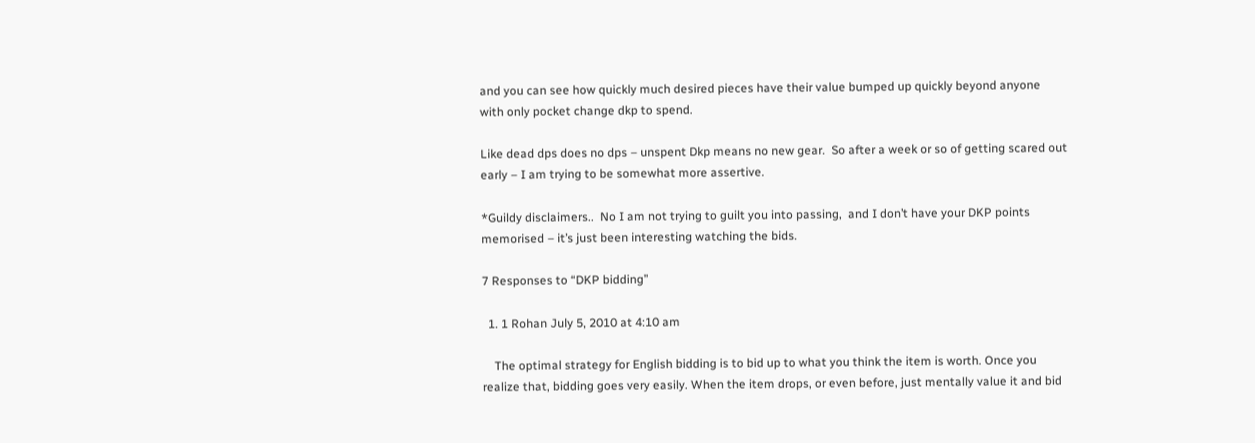and you can see how quickly much desired pieces have their value bumped up quickly beyond anyone with only pocket change dkp to spend.

Like dead dps does no dps – unspent Dkp means no new gear.  So after a week or so of getting scared out early – I am trying to be somewhat more assertive.

*Guildy disclaimers..  No I am not trying to guilt you into passing,  and I don’t have your DKP points memorised – it’s just been interesting watching the bids.

7 Responses to “DKP bidding”

  1. 1 Rohan July 5, 2010 at 4:10 am

    The optimal strategy for English bidding is to bid up to what you think the item is worth. Once you realize that, bidding goes very easily. When the item drops, or even before, just mentally value it and bid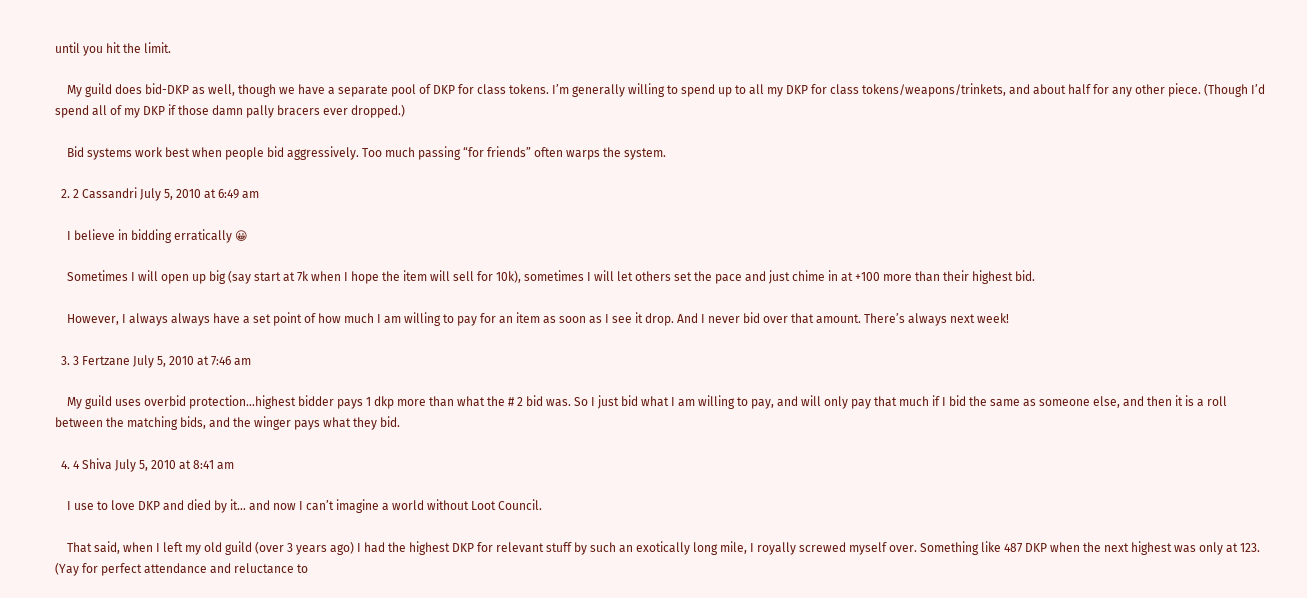until you hit the limit.

    My guild does bid-DKP as well, though we have a separate pool of DKP for class tokens. I’m generally willing to spend up to all my DKP for class tokens/weapons/trinkets, and about half for any other piece. (Though I’d spend all of my DKP if those damn pally bracers ever dropped.)

    Bid systems work best when people bid aggressively. Too much passing “for friends” often warps the system.

  2. 2 Cassandri July 5, 2010 at 6:49 am

    I believe in bidding erratically 😀

    Sometimes I will open up big (say start at 7k when I hope the item will sell for 10k), sometimes I will let others set the pace and just chime in at +100 more than their highest bid.

    However, I always always have a set point of how much I am willing to pay for an item as soon as I see it drop. And I never bid over that amount. There’s always next week!

  3. 3 Fertzane July 5, 2010 at 7:46 am

    My guild uses overbid protection…highest bidder pays 1 dkp more than what the # 2 bid was. So I just bid what I am willing to pay, and will only pay that much if I bid the same as someone else, and then it is a roll between the matching bids, and the winger pays what they bid.

  4. 4 Shiva July 5, 2010 at 8:41 am

    I use to love DKP and died by it… and now I can’t imagine a world without Loot Council.

    That said, when I left my old guild (over 3 years ago) I had the highest DKP for relevant stuff by such an exotically long mile, I royally screwed myself over. Something like 487 DKP when the next highest was only at 123. (Yay for perfect attendance and reluctance to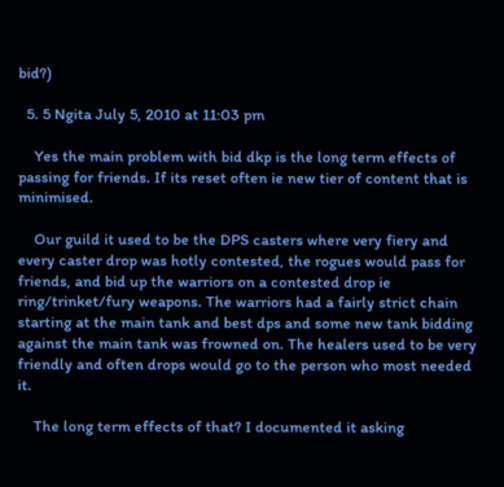bid?)

  5. 5 Ngita July 5, 2010 at 11:03 pm

    Yes the main problem with bid dkp is the long term effects of passing for friends. If its reset often ie new tier of content that is minimised.

    Our guild it used to be the DPS casters where very fiery and every caster drop was hotly contested, the rogues would pass for friends, and bid up the warriors on a contested drop ie ring/trinket/fury weapons. The warriors had a fairly strict chain starting at the main tank and best dps and some new tank bidding against the main tank was frowned on. The healers used to be very friendly and often drops would go to the person who most needed it.

    The long term effects of that? I documented it asking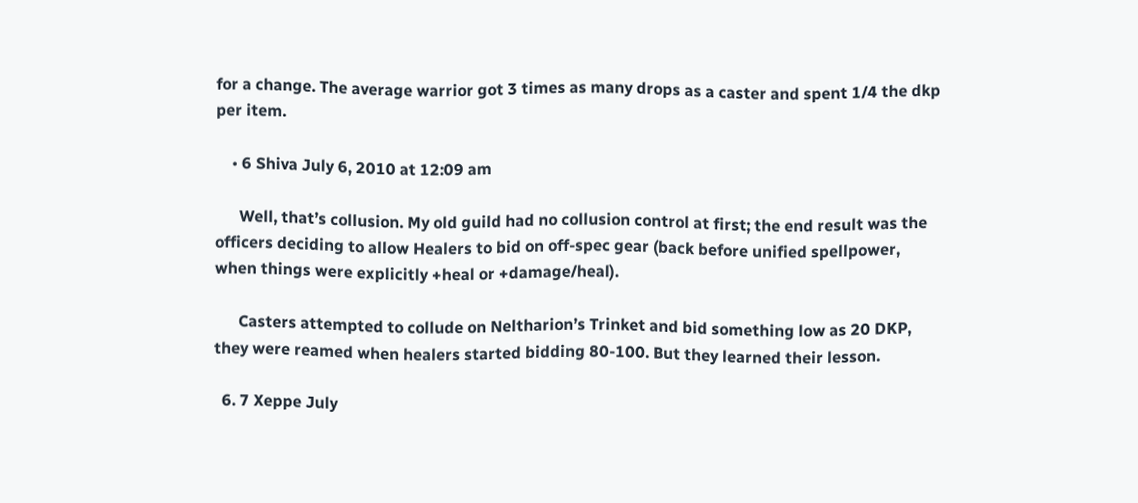for a change. The average warrior got 3 times as many drops as a caster and spent 1/4 the dkp per item.

    • 6 Shiva July 6, 2010 at 12:09 am

      Well, that’s collusion. My old guild had no collusion control at first; the end result was the officers deciding to allow Healers to bid on off-spec gear (back before unified spellpower, when things were explicitly +heal or +damage/heal).

      Casters attempted to collude on Neltharion’s Trinket and bid something low as 20 DKP, they were reamed when healers started bidding 80-100. But they learned their lesson.

  6. 7 Xeppe July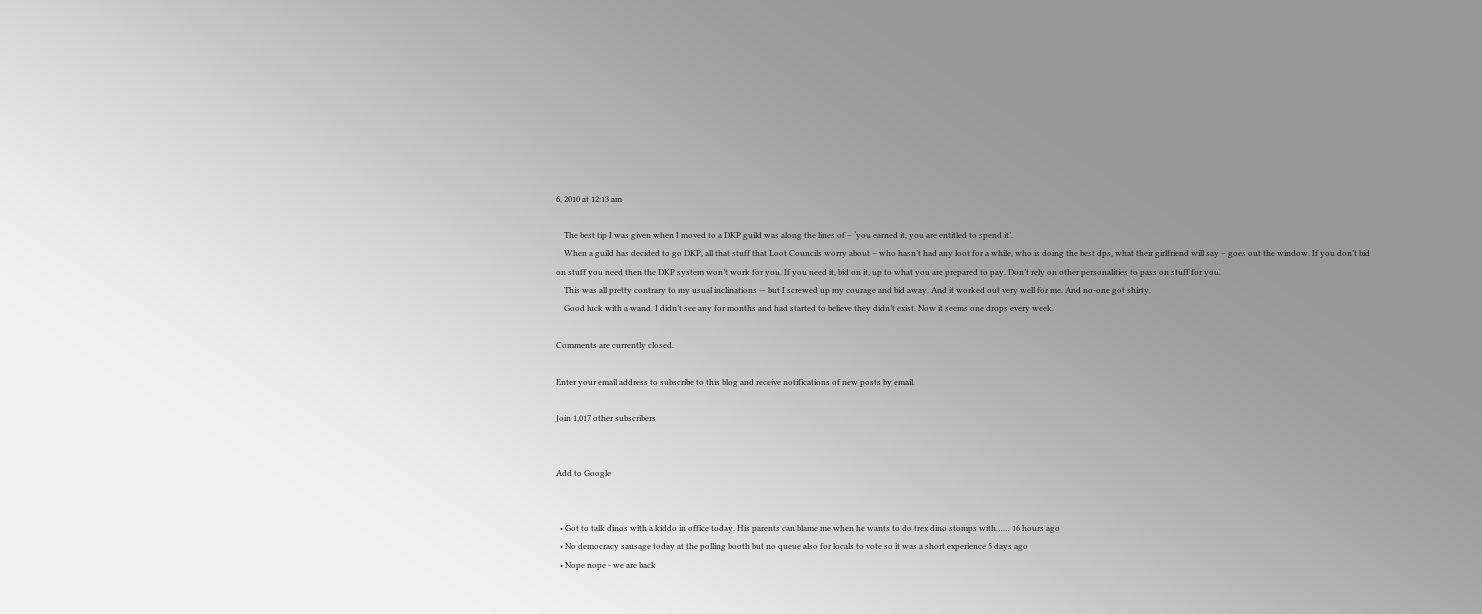6, 2010 at 12:13 am

    The best tip I was given when I moved to a DKP guild was along the lines of – ‘you earned it, you are entitled to spend it’.
    When a guild has decided to go DKP, all that stuff that Loot Councils worry about – who hasn’t had any loot for a while, who is doing the best dps, what their girlfriend will say – goes out the window. If you don’t bid on stuff you need then the DKP system won’t work for you. If you need it, bid on it, up to what you are prepared to pay. Don’t rely on other personalities to pass on stuff for you.
    This was all pretty contrary to my usual inclinations — but I screwed up my courage and bid away. And it worked out very well for me. And no-one got shirty.
    Good luck with a wand. I didn’t see any for months and had started to believe they didn’t exist. Now it seems one drops every week.

Comments are currently closed.

Enter your email address to subscribe to this blog and receive notifications of new posts by email.

Join 1,017 other subscribers


Add to Google


  • Got to talk dinos with a kiddo in office today. His parents can blame me when he wants to do trex dino stomps with…… 16 hours ago
  • No democracy sausage today at the polling booth but no queue also for locals to vote so it was a short experience 5 days ago
  • Nope nope - we are back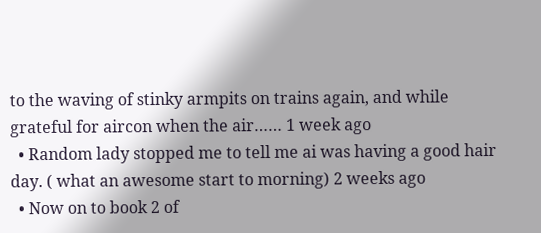to the waving of stinky armpits on trains again, and while grateful for aircon when the air…… 1 week ago
  • Random lady stopped me to tell me ai was having a good hair day. ( what an awesome start to morning) 2 weeks ago
  • Now on to book 2 of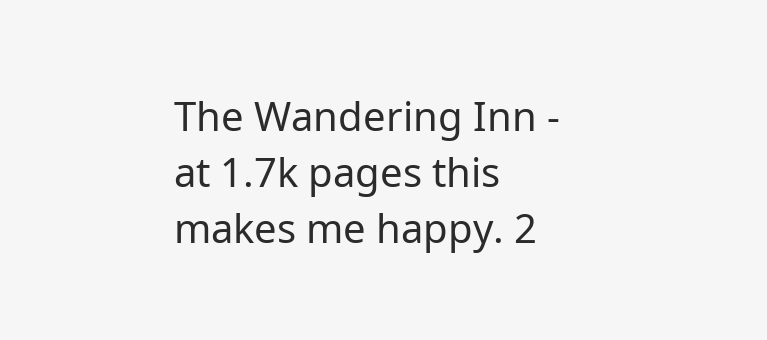The Wandering Inn - at 1.7k pages this makes me happy. 2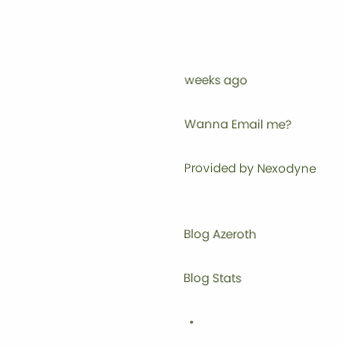weeks ago

Wanna Email me?

Provided by Nexodyne


Blog Azeroth

Blog Stats

  •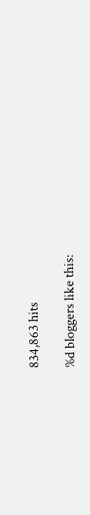834,863 hits

%d bloggers like this: